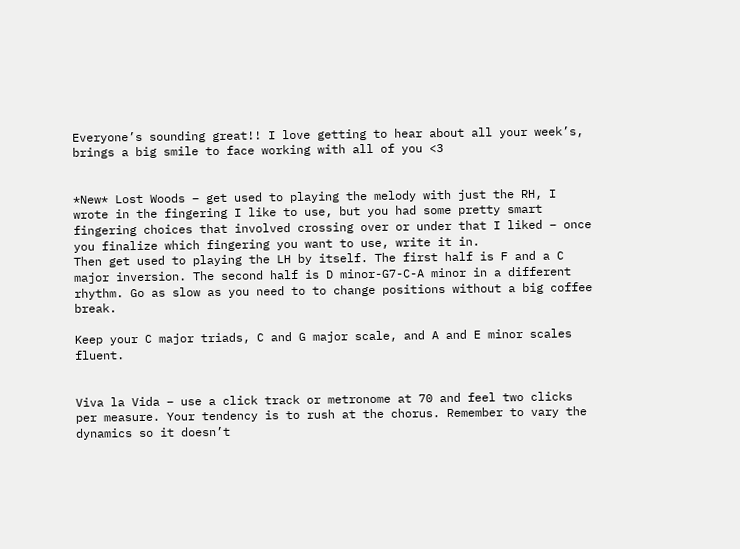Everyone’s sounding great!! I love getting to hear about all your week’s, brings a big smile to face working with all of you <3


*New* Lost Woods – get used to playing the melody with just the RH, I wrote in the fingering I like to use, but you had some pretty smart fingering choices that involved crossing over or under that I liked – once you finalize which fingering you want to use, write it in.
Then get used to playing the LH by itself. The first half is F and a C major inversion. The second half is D minor-G7-C-A minor in a different rhythm. Go as slow as you need to to change positions without a big coffee break.

Keep your C major triads, C and G major scale, and A and E minor scales fluent.


Viva la Vida – use a click track or metronome at 70 and feel two clicks per measure. Your tendency is to rush at the chorus. Remember to vary the dynamics so it doesn’t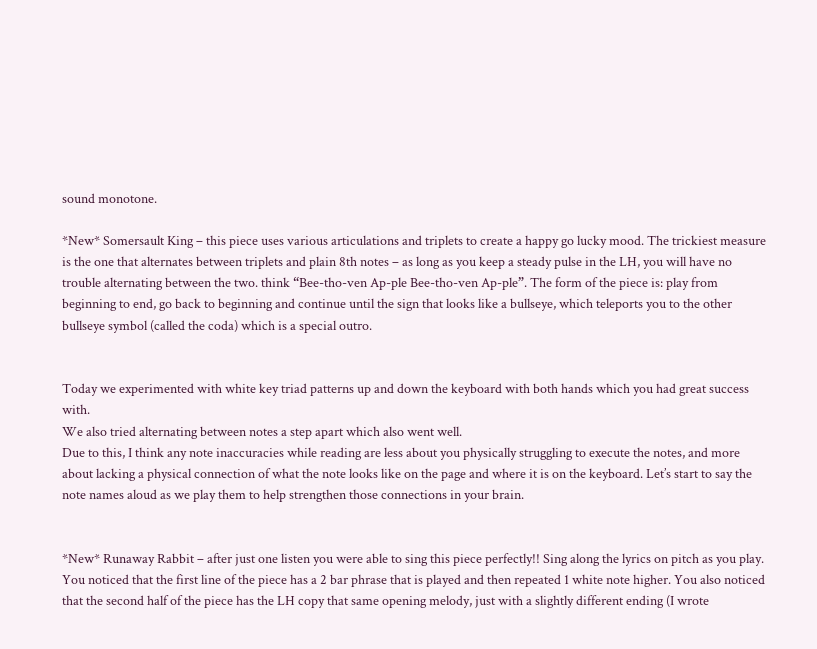sound monotone.

*New* Somersault King – this piece uses various articulations and triplets to create a happy go lucky mood. The trickiest measure is the one that alternates between triplets and plain 8th notes – as long as you keep a steady pulse in the LH, you will have no trouble alternating between the two. think “Bee-tho-ven Ap-ple Bee-tho-ven Ap-ple”. The form of the piece is: play from beginning to end, go back to beginning and continue until the sign that looks like a bullseye, which teleports you to the other bullseye symbol (called the coda) which is a special outro.


Today we experimented with white key triad patterns up and down the keyboard with both hands which you had great success with.
We also tried alternating between notes a step apart which also went well.
Due to this, I think any note inaccuracies while reading are less about you physically struggling to execute the notes, and more about lacking a physical connection of what the note looks like on the page and where it is on the keyboard. Let’s start to say the note names aloud as we play them to help strengthen those connections in your brain.


*New* Runaway Rabbit – after just one listen you were able to sing this piece perfectly!! Sing along the lyrics on pitch as you play. You noticed that the first line of the piece has a 2 bar phrase that is played and then repeated 1 white note higher. You also noticed that the second half of the piece has the LH copy that same opening melody, just with a slightly different ending (I wrote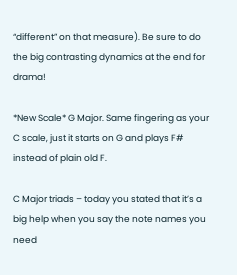“different” on that measure). Be sure to do the big contrasting dynamics at the end for drama!

*New Scale* G Major. Same fingering as your C scale, just it starts on G and plays F# instead of plain old F.

C Major triads – today you stated that it’s a big help when you say the note names you need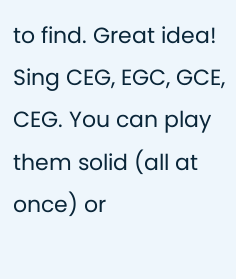to find. Great idea! Sing CEG, EGC, GCE, CEG. You can play them solid (all at once) or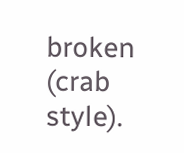broken (crab style).